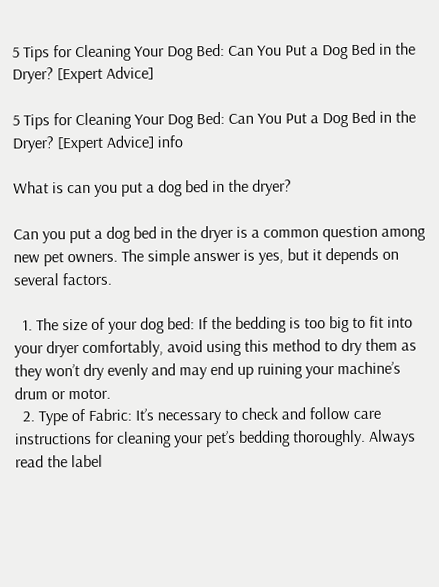5 Tips for Cleaning Your Dog Bed: Can You Put a Dog Bed in the Dryer? [Expert Advice]

5 Tips for Cleaning Your Dog Bed: Can You Put a Dog Bed in the Dryer? [Expert Advice] info

What is can you put a dog bed in the dryer?

Can you put a dog bed in the dryer is a common question among new pet owners. The simple answer is yes, but it depends on several factors.

  1. The size of your dog bed: If the bedding is too big to fit into your dryer comfortably, avoid using this method to dry them as they won’t dry evenly and may end up ruining your machine’s drum or motor.
  2. Type of Fabric: It’s necessary to check and follow care instructions for cleaning your pet’s bedding thoroughly. Always read the label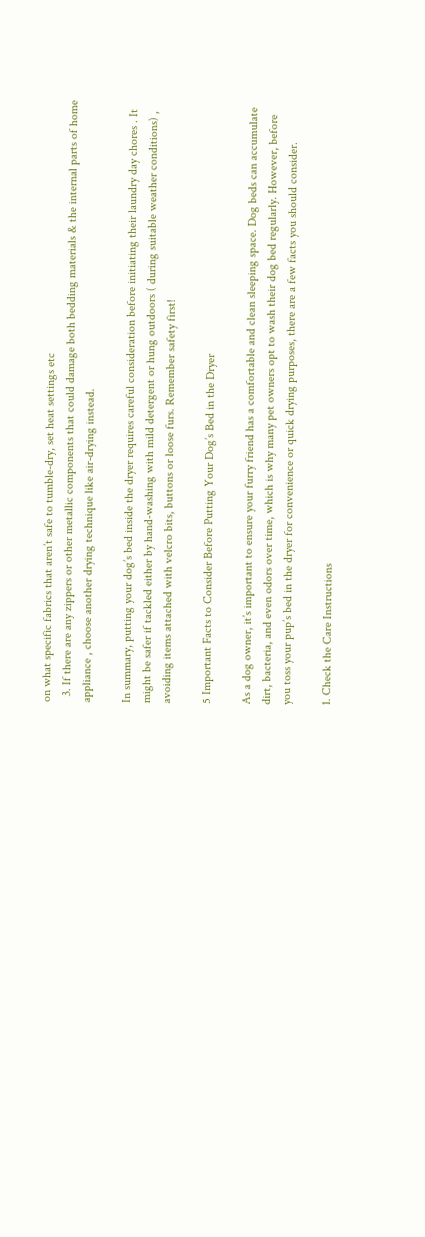on what specific fabrics that aren’t safe to tumble-dry, set heat settings etc
  3. If there are any zippers or other metallic components that could damage both bedding materials & the internal parts of home appliance , choose another drying technique like air-drying instead.

In summary, putting your dog’s bed inside the dryer requires careful consideration before initiating their laundry day chores . It might be safer if tackled either by hand-washing with mild detergent or hung outdoors ( during suitable weather conditions) , avoiding items attached with velcro bits, buttons or loose furs. Remember safety first!

5 Important Facts to Consider Before Putting Your Dog’s Bed in the Dryer

As a dog owner, it’s important to ensure your furry friend has a comfortable and clean sleeping space. Dog beds can accumulate dirt, bacteria, and even odors over time, which is why many pet owners opt to wash their dog bed regularly. However, before you toss your pup’s bed in the dryer for convenience or quick drying purposes, there are a few facts you should consider.

1. Check the Care Instructions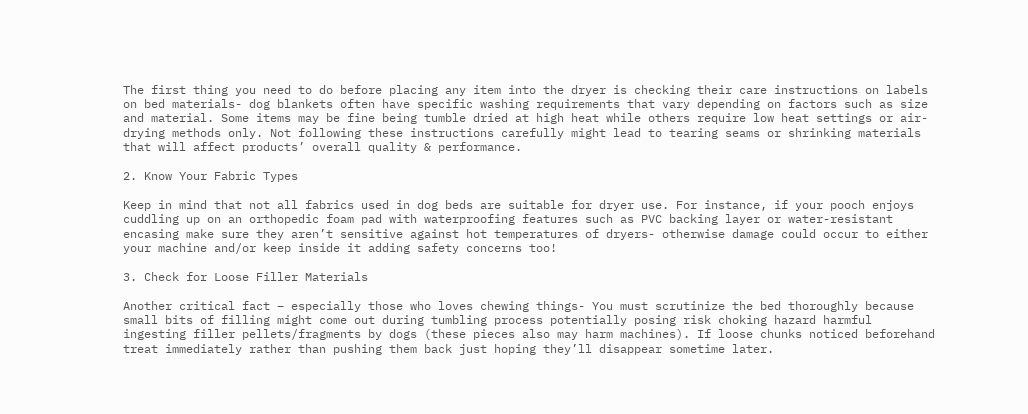The first thing you need to do before placing any item into the dryer is checking their care instructions on labels on bed materials- dog blankets often have specific washing requirements that vary depending on factors such as size and material. Some items may be fine being tumble dried at high heat while others require low heat settings or air-drying methods only. Not following these instructions carefully might lead to tearing seams or shrinking materials that will affect products’ overall quality & performance.

2. Know Your Fabric Types

Keep in mind that not all fabrics used in dog beds are suitable for dryer use. For instance, if your pooch enjoys cuddling up on an orthopedic foam pad with waterproofing features such as PVC backing layer or water-resistant encasing make sure they aren’t sensitive against hot temperatures of dryers- otherwise damage could occur to either your machine and/or keep inside it adding safety concerns too!

3. Check for Loose Filler Materials

Another critical fact – especially those who loves chewing things- You must scrutinize the bed thoroughly because small bits of filling might come out during tumbling process potentially posing risk choking hazard harmful ingesting filler pellets/fragments by dogs (these pieces also may harm machines). If loose chunks noticed beforehand treat immediately rather than pushing them back just hoping they’ll disappear sometime later.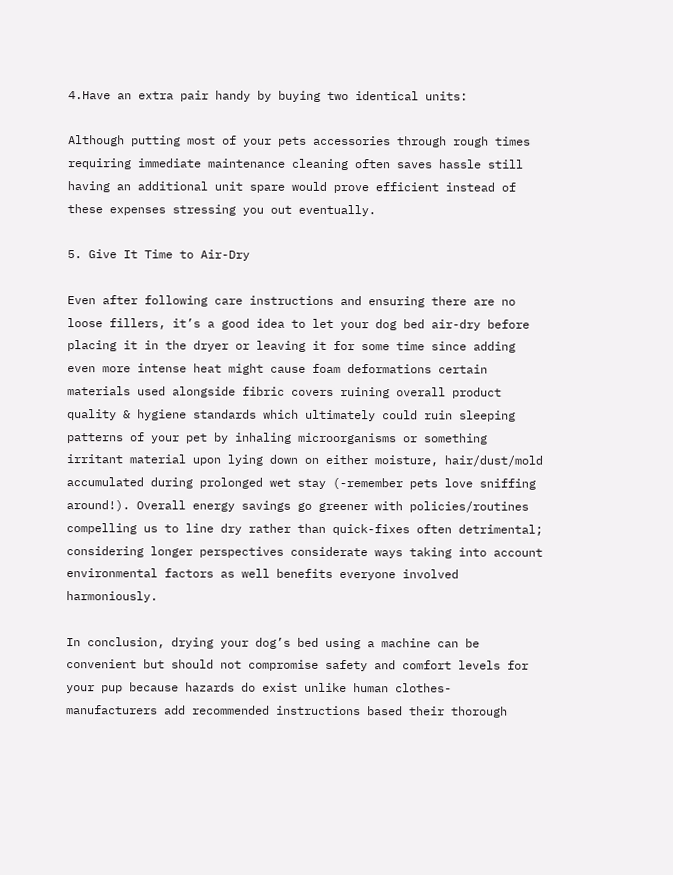4.Have an extra pair handy by buying two identical units:

Although putting most of your pets accessories through rough times requiring immediate maintenance cleaning often saves hassle still having an additional unit spare would prove efficient instead of these expenses stressing you out eventually.

5. Give It Time to Air-Dry

Even after following care instructions and ensuring there are no loose fillers, it’s a good idea to let your dog bed air-dry before placing it in the dryer or leaving it for some time since adding even more intense heat might cause foam deformations certain materials used alongside fibric covers ruining overall product quality & hygiene standards which ultimately could ruin sleeping patterns of your pet by inhaling microorganisms or something irritant material upon lying down on either moisture, hair/dust/mold accumulated during prolonged wet stay (-remember pets love sniffing around!). Overall energy savings go greener with policies/routines compelling us to line dry rather than quick-fixes often detrimental; considering longer perspectives considerate ways taking into account environmental factors as well benefits everyone involved harmoniously.

In conclusion, drying your dog’s bed using a machine can be convenient but should not compromise safety and comfort levels for your pup because hazards do exist unlike human clothes- manufacturers add recommended instructions based their thorough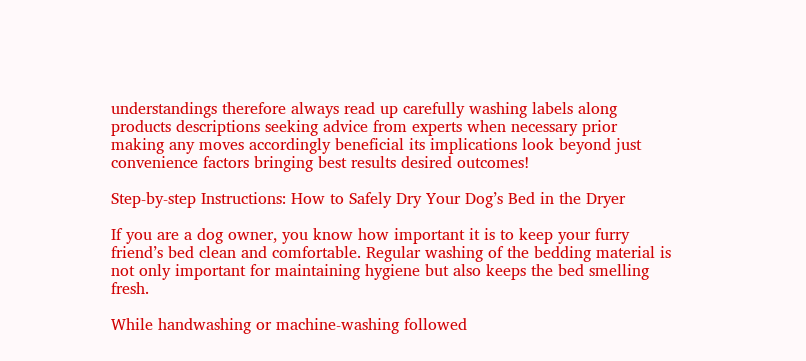understandings therefore always read up carefully washing labels along products descriptions seeking advice from experts when necessary prior making any moves accordingly beneficial its implications look beyond just convenience factors bringing best results desired outcomes!

Step-by-step Instructions: How to Safely Dry Your Dog’s Bed in the Dryer

If you are a dog owner, you know how important it is to keep your furry friend’s bed clean and comfortable. Regular washing of the bedding material is not only important for maintaining hygiene but also keeps the bed smelling fresh.

While handwashing or machine-washing followed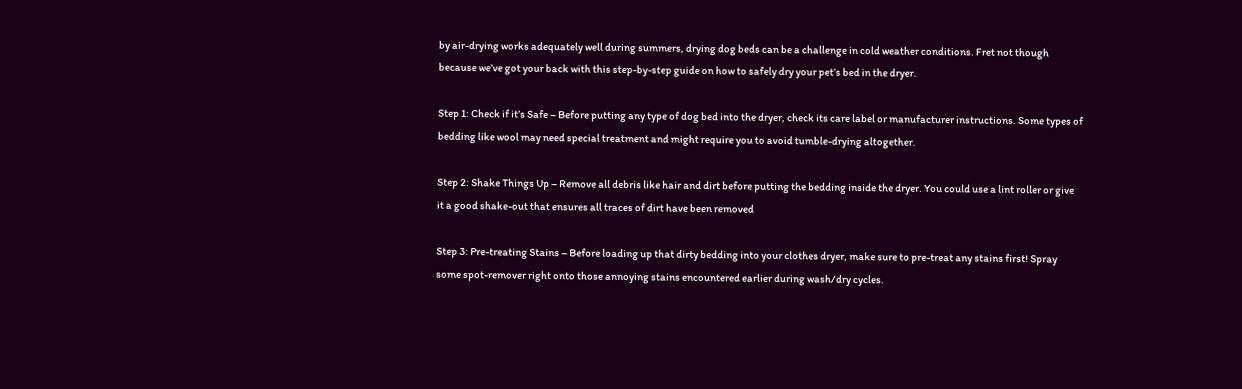by air-drying works adequately well during summers, drying dog beds can be a challenge in cold weather conditions. Fret not though because we’ve got your back with this step-by-step guide on how to safely dry your pet’s bed in the dryer.

Step 1: Check if it’s Safe – Before putting any type of dog bed into the dryer, check its care label or manufacturer instructions. Some types of bedding like wool may need special treatment and might require you to avoid tumble-drying altogether.

Step 2: Shake Things Up – Remove all debris like hair and dirt before putting the bedding inside the dryer. You could use a lint roller or give it a good shake-out that ensures all traces of dirt have been removed

Step 3: Pre-treating Stains – Before loading up that dirty bedding into your clothes dryer, make sure to pre-treat any stains first! Spray some spot-remover right onto those annoying stains encountered earlier during wash/dry cycles.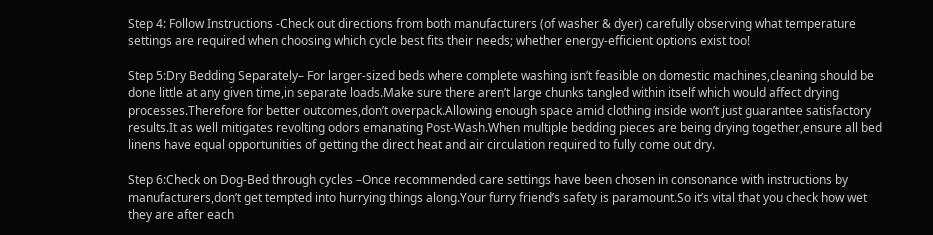Step 4: Follow Instructions -Check out directions from both manufacturers (of washer & dyer) carefully observing what temperature settings are required when choosing which cycle best fits their needs; whether energy-efficient options exist too!

Step 5:Dry Bedding Separately– For larger-sized beds where complete washing isn’t feasible on domestic machines,cleaning should be done little at any given time,in separate loads.Make sure there aren’t large chunks tangled within itself which would affect drying processes.Therefore for better outcomes,don’t overpack.Allowing enough space amid clothing inside won’t just guarantee satisfactory results.It as well mitigates revolting odors emanating Post-Wash.When multiple bedding pieces are being drying together,ensure all bed linens have equal opportunities of getting the direct heat and air circulation required to fully come out dry.

Step 6:Check on Dog-Bed through cycles –Once recommended care settings have been chosen in consonance with instructions by manufacturers,don’t get tempted into hurrying things along.Your furry friend’s safety is paramount.So it’s vital that you check how wet they are after each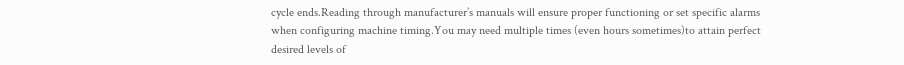cycle ends.Reading through manufacturer’s manuals will ensure proper functioning or set specific alarms when configuring machine timing.You may need multiple times (even hours sometimes)to attain perfect desired levels of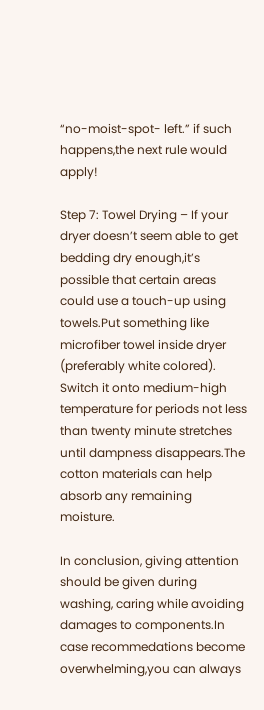“no-moist-spot- left.” if such happens,the next rule would apply!

Step 7: Towel Drying – If your dryer doesn’t seem able to get bedding dry enough,it’s possible that certain areas could use a touch-up using towels.Put something like microfiber towel inside dryer (preferably white colored). Switch it onto medium-high temperature for periods not less than twenty minute stretches until dampness disappears.The cotton materials can help absorb any remaining moisture.

In conclusion, giving attention should be given during washing, caring while avoiding damages to components.In case recommedations become overwhelming,you can always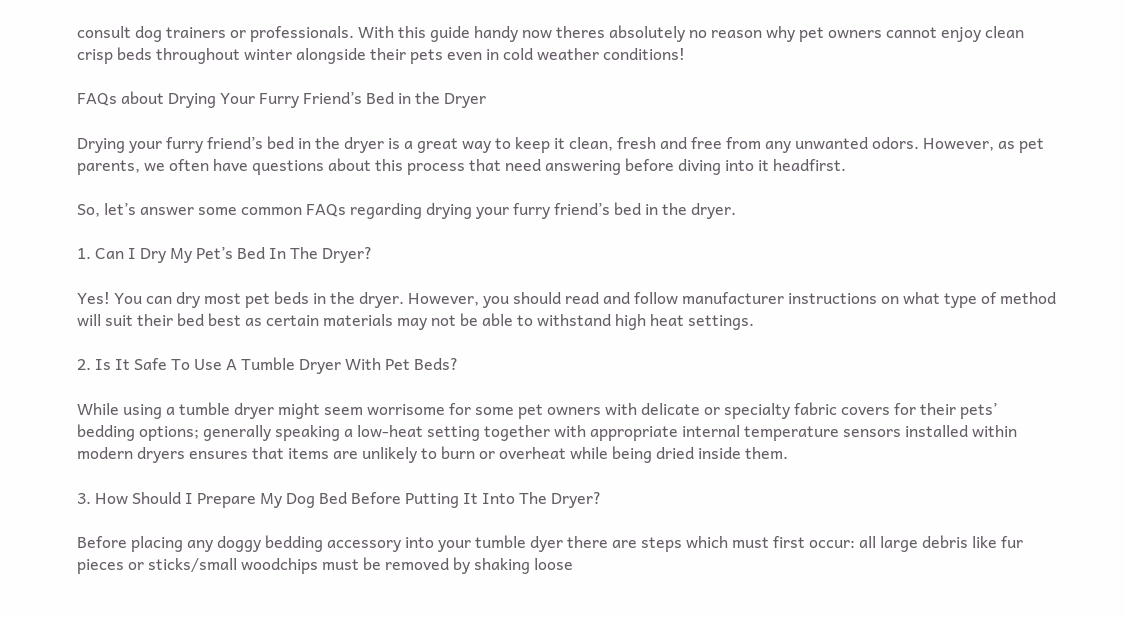consult dog trainers or professionals. With this guide handy now theres absolutely no reason why pet owners cannot enjoy clean crisp beds throughout winter alongside their pets even in cold weather conditions!

FAQs about Drying Your Furry Friend’s Bed in the Dryer

Drying your furry friend’s bed in the dryer is a great way to keep it clean, fresh and free from any unwanted odors. However, as pet parents, we often have questions about this process that need answering before diving into it headfirst.

So, let’s answer some common FAQs regarding drying your furry friend’s bed in the dryer.

1. Can I Dry My Pet’s Bed In The Dryer?

Yes! You can dry most pet beds in the dryer. However, you should read and follow manufacturer instructions on what type of method will suit their bed best as certain materials may not be able to withstand high heat settings.

2. Is It Safe To Use A Tumble Dryer With Pet Beds?

While using a tumble dryer might seem worrisome for some pet owners with delicate or specialty fabric covers for their pets’ bedding options; generally speaking a low-heat setting together with appropriate internal temperature sensors installed within modern dryers ensures that items are unlikely to burn or overheat while being dried inside them.

3. How Should I Prepare My Dog Bed Before Putting It Into The Dryer?

Before placing any doggy bedding accessory into your tumble dyer there are steps which must first occur: all large debris like fur pieces or sticks/small woodchips must be removed by shaking loose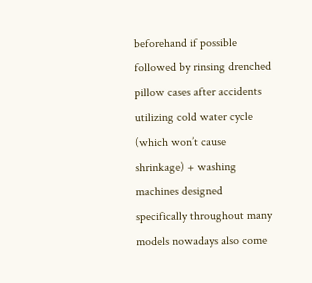beforehand if possible followed by rinsing drenched pillow cases after accidents utilizing cold water cycle (which won’t cause shrinkage) + washing machines designed specifically throughout many models nowadays also come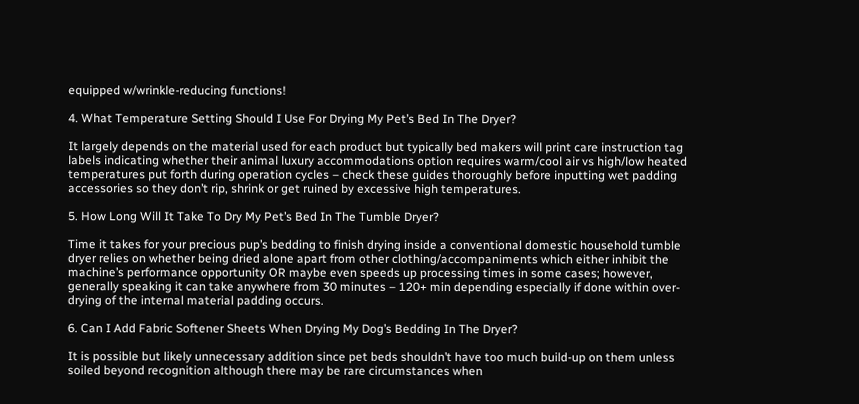equipped w/wrinkle-reducing functions!

4. What Temperature Setting Should I Use For Drying My Pet’s Bed In The Dryer?

It largely depends on the material used for each product but typically bed makers will print care instruction tag labels indicating whether their animal luxury accommodations option requires warm/cool air vs high/low heated temperatures put forth during operation cycles – check these guides thoroughly before inputting wet padding accessories so they don’t rip, shrink or get ruined by excessive high temperatures.

5. How Long Will It Take To Dry My Pet’s Bed In The Tumble Dryer?

Time it takes for your precious pup’s bedding to finish drying inside a conventional domestic household tumble dryer relies on whether being dried alone apart from other clothing/accompaniments which either inhibit the machine’s performance opportunity OR maybe even speeds up processing times in some cases; however, generally speaking it can take anywhere from 30 minutes – 120+ min depending especially if done within over-drying of the internal material padding occurs.

6. Can I Add Fabric Softener Sheets When Drying My Dog’s Bedding In The Dryer?

It is possible but likely unnecessary addition since pet beds shouldn’t have too much build-up on them unless soiled beyond recognition although there may be rare circumstances when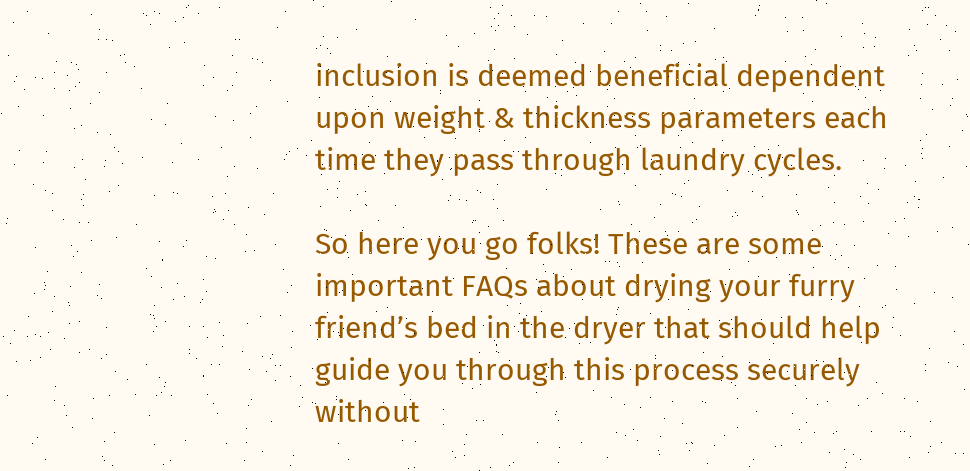inclusion is deemed beneficial dependent upon weight & thickness parameters each time they pass through laundry cycles.

So here you go folks! These are some important FAQs about drying your furry friend’s bed in the dryer that should help guide you through this process securely without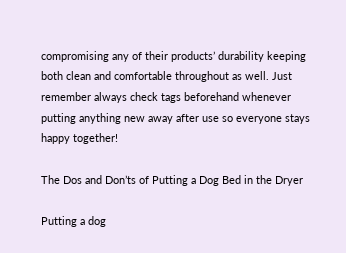compromising any of their products’ durability keeping both clean and comfortable throughout as well. Just remember always check tags beforehand whenever putting anything new away after use so everyone stays happy together!

The Dos and Don’ts of Putting a Dog Bed in the Dryer

Putting a dog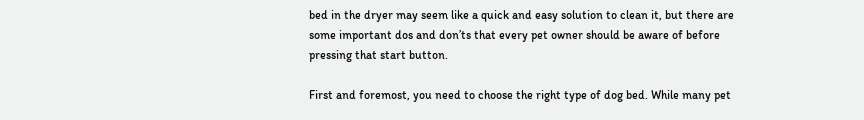bed in the dryer may seem like a quick and easy solution to clean it, but there are some important dos and don’ts that every pet owner should be aware of before pressing that start button.

First and foremost, you need to choose the right type of dog bed. While many pet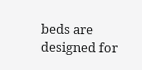beds are designed for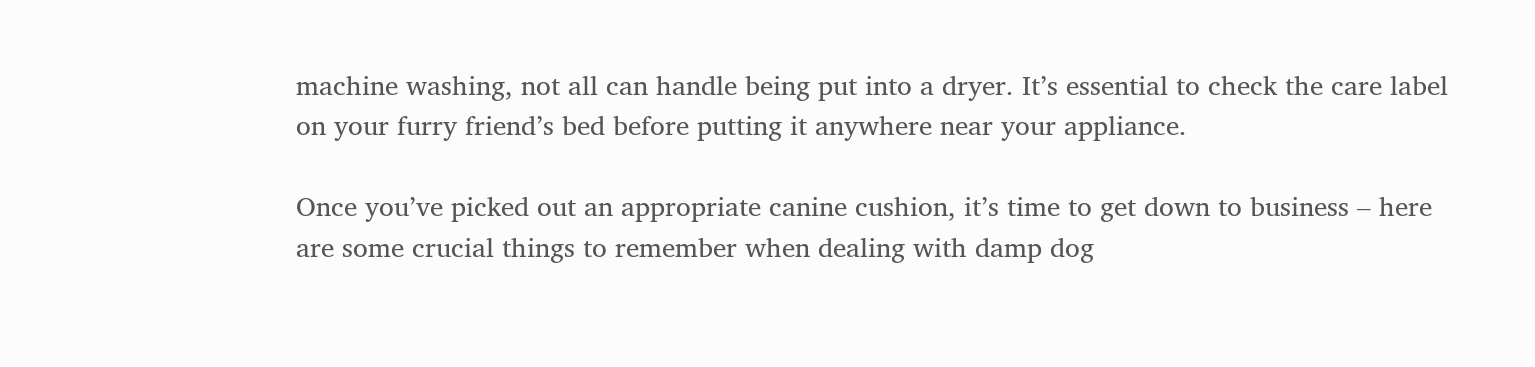machine washing, not all can handle being put into a dryer. It’s essential to check the care label on your furry friend’s bed before putting it anywhere near your appliance.

Once you’ve picked out an appropriate canine cushion, it’s time to get down to business – here are some crucial things to remember when dealing with damp dog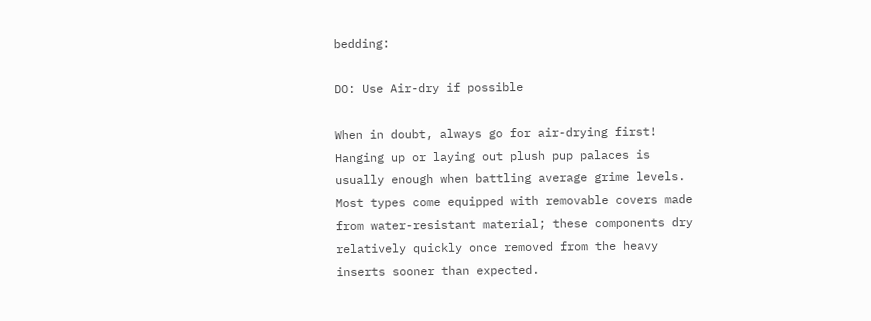bedding:

DO: Use Air-dry if possible

When in doubt, always go for air-drying first! Hanging up or laying out plush pup palaces is usually enough when battling average grime levels. Most types come equipped with removable covers made from water-resistant material; these components dry relatively quickly once removed from the heavy inserts sooner than expected.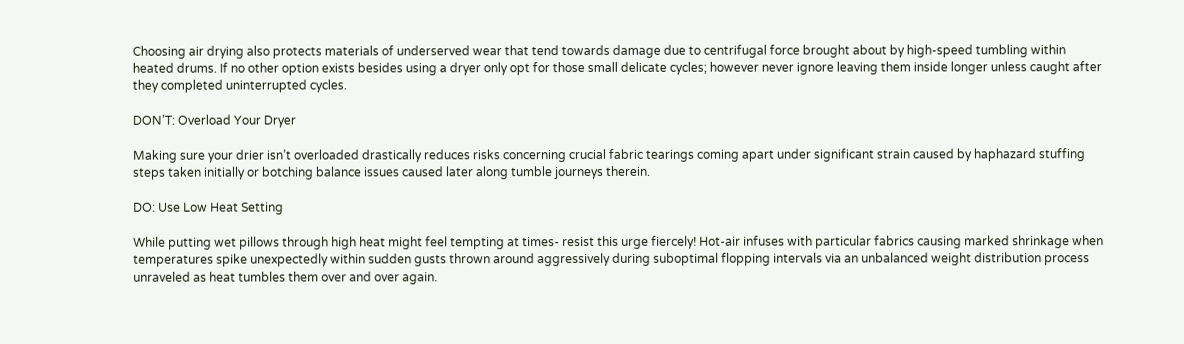Choosing air drying also protects materials of underserved wear that tend towards damage due to centrifugal force brought about by high-speed tumbling within heated drums. If no other option exists besides using a dryer only opt for those small delicate cycles; however never ignore leaving them inside longer unless caught after they completed uninterrupted cycles.

DON’T: Overload Your Dryer

Making sure your drier isn’t overloaded drastically reduces risks concerning crucial fabric tearings coming apart under significant strain caused by haphazard stuffing steps taken initially or botching balance issues caused later along tumble journeys therein.

DO: Use Low Heat Setting

While putting wet pillows through high heat might feel tempting at times- resist this urge fiercely! Hot-air infuses with particular fabrics causing marked shrinkage when temperatures spike unexpectedly within sudden gusts thrown around aggressively during suboptimal flopping intervals via an unbalanced weight distribution process unraveled as heat tumbles them over and over again.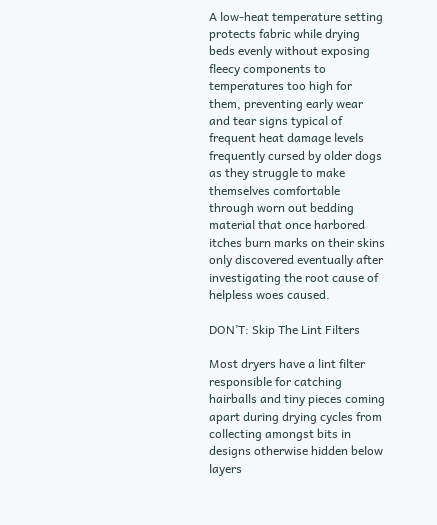A low-heat temperature setting protects fabric while drying beds evenly without exposing fleecy components to temperatures too high for them, preventing early wear and tear signs typical of frequent heat damage levels frequently cursed by older dogs as they struggle to make themselves comfortable through worn out bedding material that once harbored itches burn marks on their skins only discovered eventually after investigating the root cause of helpless woes caused.

DON’T: Skip The Lint Filters

Most dryers have a lint filter responsible for catching hairballs and tiny pieces coming apart during drying cycles from collecting amongst bits in designs otherwise hidden below layers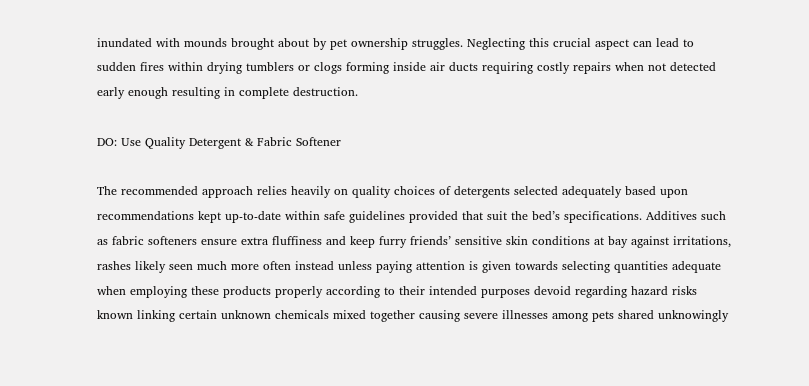inundated with mounds brought about by pet ownership struggles. Neglecting this crucial aspect can lead to sudden fires within drying tumblers or clogs forming inside air ducts requiring costly repairs when not detected early enough resulting in complete destruction.

DO: Use Quality Detergent & Fabric Softener

The recommended approach relies heavily on quality choices of detergents selected adequately based upon recommendations kept up-to-date within safe guidelines provided that suit the bed’s specifications. Additives such as fabric softeners ensure extra fluffiness and keep furry friends’ sensitive skin conditions at bay against irritations, rashes likely seen much more often instead unless paying attention is given towards selecting quantities adequate when employing these products properly according to their intended purposes devoid regarding hazard risks known linking certain unknown chemicals mixed together causing severe illnesses among pets shared unknowingly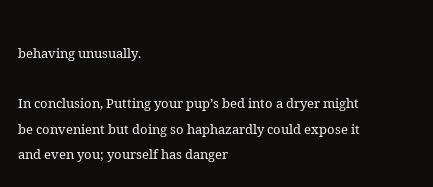behaving unusually.

In conclusion, Putting your pup’s bed into a dryer might be convenient but doing so haphazardly could expose it and even you; yourself has danger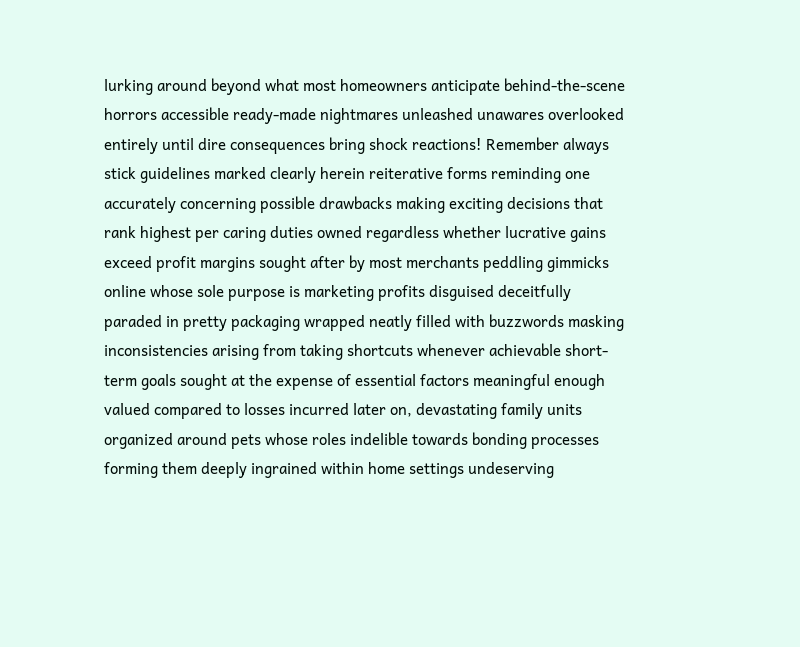lurking around beyond what most homeowners anticipate behind-the-scene horrors accessible ready-made nightmares unleashed unawares overlooked entirely until dire consequences bring shock reactions! Remember always stick guidelines marked clearly herein reiterative forms reminding one accurately concerning possible drawbacks making exciting decisions that rank highest per caring duties owned regardless whether lucrative gains exceed profit margins sought after by most merchants peddling gimmicks online whose sole purpose is marketing profits disguised deceitfully paraded in pretty packaging wrapped neatly filled with buzzwords masking inconsistencies arising from taking shortcuts whenever achievable short-term goals sought at the expense of essential factors meaningful enough valued compared to losses incurred later on, devastating family units organized around pets whose roles indelible towards bonding processes forming them deeply ingrained within home settings undeserving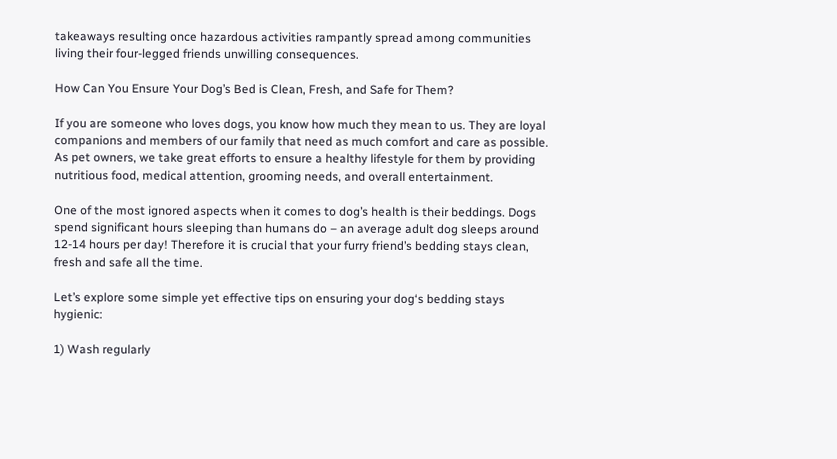takeaways resulting once hazardous activities rampantly spread among communities living their four-legged friends unwilling consequences.

How Can You Ensure Your Dog’s Bed is Clean, Fresh, and Safe for Them?

If you are someone who loves dogs, you know how much they mean to us. They are loyal companions and members of our family that need as much comfort and care as possible. As pet owners, we take great efforts to ensure a healthy lifestyle for them by providing nutritious food, medical attention, grooming needs, and overall entertainment.

One of the most ignored aspects when it comes to dog’s health is their beddings. Dogs spend significant hours sleeping than humans do – an average adult dog sleeps around 12-14 hours per day! Therefore it is crucial that your furry friend’s bedding stays clean, fresh and safe all the time.

Let’s explore some simple yet effective tips on ensuring your dog‘s bedding stays hygienic:

1) Wash regularly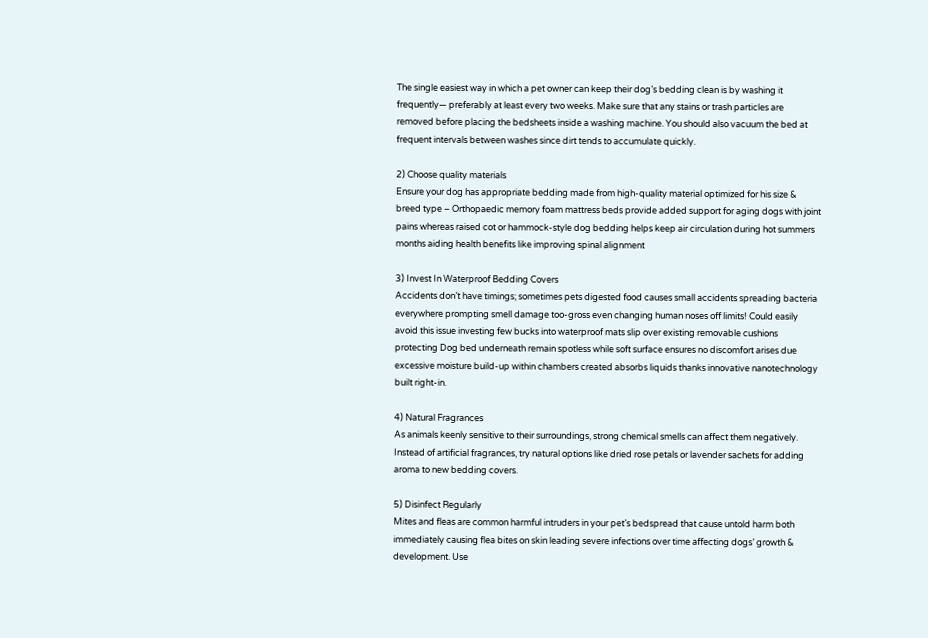The single easiest way in which a pet owner can keep their dog’s bedding clean is by washing it frequently— preferably at least every two weeks. Make sure that any stains or trash particles are removed before placing the bedsheets inside a washing machine. You should also vacuum the bed at frequent intervals between washes since dirt tends to accumulate quickly.

2) Choose quality materials
Ensure your dog has appropriate bedding made from high-quality material optimized for his size & breed type – Orthopaedic memory foam mattress beds provide added support for aging dogs with joint pains whereas raised cot or hammock-style dog bedding helps keep air circulation during hot summers months aiding health benefits like improving spinal alignment

3) Invest In Waterproof Bedding Covers
Accidents don’t have timings; sometimes pets digested food causes small accidents spreading bacteria everywhere prompting smell damage too-gross even changing human noses off limits! Could easily avoid this issue investing few bucks into waterproof mats slip over existing removable cushions protecting Dog bed underneath remain spotless while soft surface ensures no discomfort arises due excessive moisture build-up within chambers created absorbs liquids thanks innovative nanotechnology built right-in.

4) Natural Fragrances
As animals keenly sensitive to their surroundings, strong chemical smells can affect them negatively. Instead of artificial fragrances, try natural options like dried rose petals or lavender sachets for adding aroma to new bedding covers.

5) Disinfect Regularly
Mites and fleas are common harmful intruders in your pet’s bedspread that cause untold harm both immediately causing flea bites on skin leading severe infections over time affecting dogs’ growth & development. Use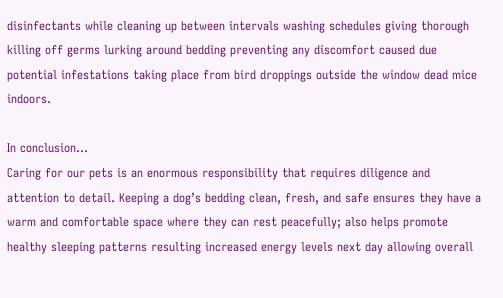disinfectants while cleaning up between intervals washing schedules giving thorough killing off germs lurking around bedding preventing any discomfort caused due potential infestations taking place from bird droppings outside the window dead mice indoors.

In conclusion…
Caring for our pets is an enormous responsibility that requires diligence and attention to detail. Keeping a dog’s bedding clean, fresh, and safe ensures they have a warm and comfortable space where they can rest peacefully; also helps promote healthy sleeping patterns resulting increased energy levels next day allowing overall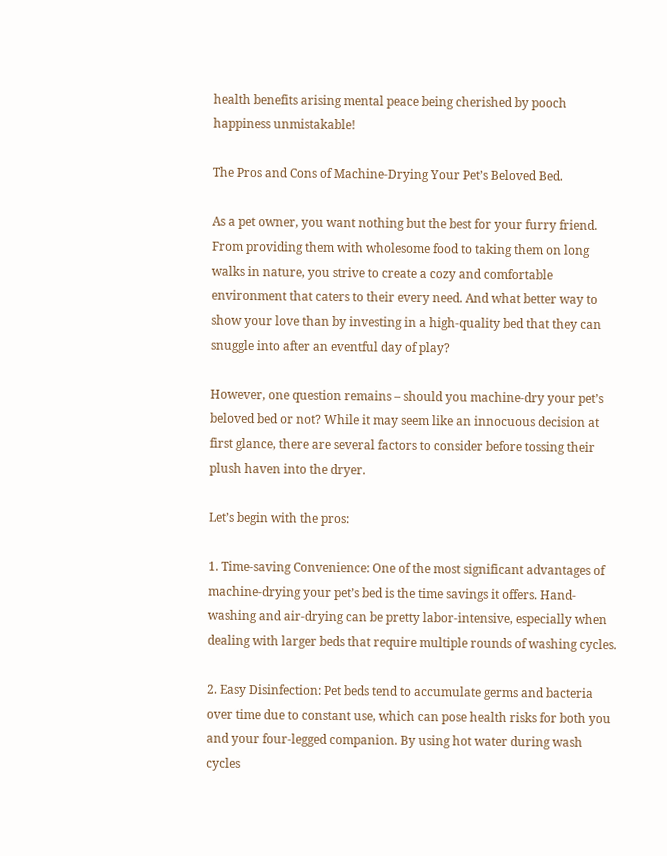health benefits arising mental peace being cherished by pooch happiness unmistakable!

The Pros and Cons of Machine-Drying Your Pet’s Beloved Bed.

As a pet owner, you want nothing but the best for your furry friend. From providing them with wholesome food to taking them on long walks in nature, you strive to create a cozy and comfortable environment that caters to their every need. And what better way to show your love than by investing in a high-quality bed that they can snuggle into after an eventful day of play?

However, one question remains – should you machine-dry your pet’s beloved bed or not? While it may seem like an innocuous decision at first glance, there are several factors to consider before tossing their plush haven into the dryer.

Let’s begin with the pros:

1. Time-saving Convenience: One of the most significant advantages of machine-drying your pet’s bed is the time savings it offers. Hand-washing and air-drying can be pretty labor-intensive, especially when dealing with larger beds that require multiple rounds of washing cycles.

2. Easy Disinfection: Pet beds tend to accumulate germs and bacteria over time due to constant use, which can pose health risks for both you and your four-legged companion. By using hot water during wash cycles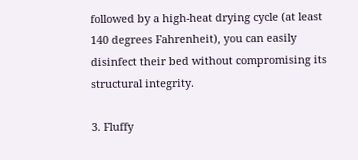followed by a high-heat drying cycle (at least 140 degrees Fahrenheit), you can easily disinfect their bed without compromising its structural integrity.

3. Fluffy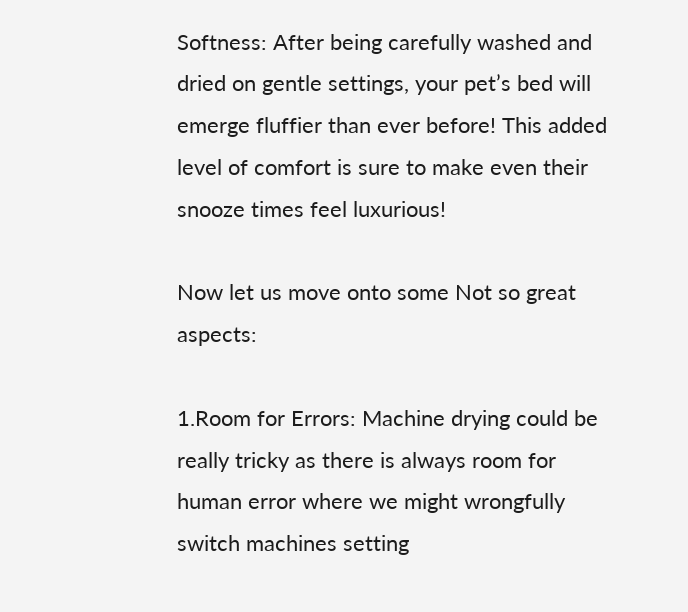Softness: After being carefully washed and dried on gentle settings, your pet’s bed will emerge fluffier than ever before! This added level of comfort is sure to make even their snooze times feel luxurious!

Now let us move onto some Not so great aspects:

1.Room for Errors: Machine drying could be really tricky as there is always room for human error where we might wrongfully switch machines setting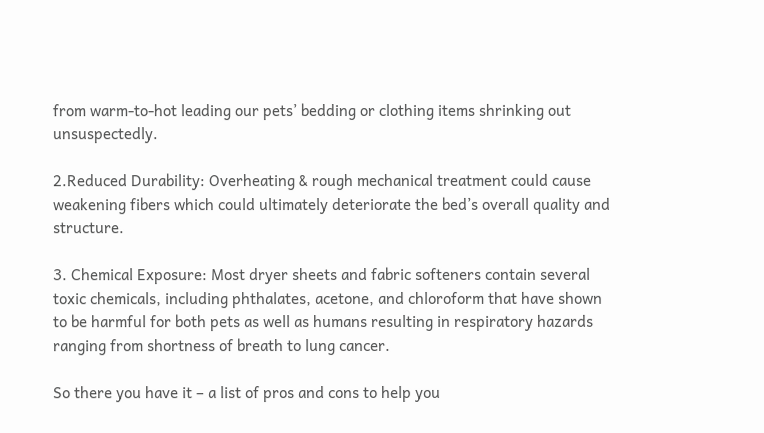from warm-to-hot leading our pets’ bedding or clothing items shrinking out unsuspectedly.

2.Reduced Durability: Overheating & rough mechanical treatment could cause weakening fibers which could ultimately deteriorate the bed’s overall quality and structure.

3. Chemical Exposure: Most dryer sheets and fabric softeners contain several toxic chemicals, including phthalates, acetone, and chloroform that have shown to be harmful for both pets as well as humans resulting in respiratory hazards ranging from shortness of breath to lung cancer.

So there you have it – a list of pros and cons to help you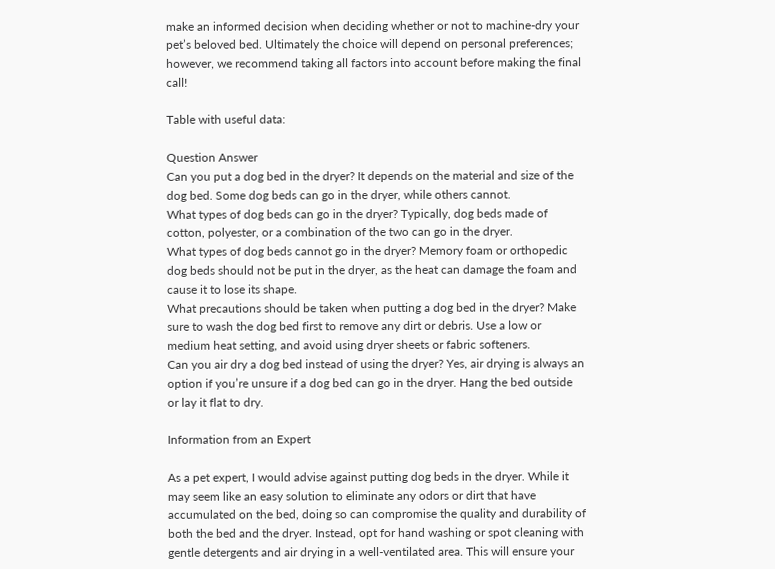make an informed decision when deciding whether or not to machine-dry your pet’s beloved bed. Ultimately the choice will depend on personal preferences; however, we recommend taking all factors into account before making the final call!

Table with useful data:

Question Answer
Can you put a dog bed in the dryer? It depends on the material and size of the dog bed. Some dog beds can go in the dryer, while others cannot.
What types of dog beds can go in the dryer? Typically, dog beds made of cotton, polyester, or a combination of the two can go in the dryer.
What types of dog beds cannot go in the dryer? Memory foam or orthopedic dog beds should not be put in the dryer, as the heat can damage the foam and cause it to lose its shape.
What precautions should be taken when putting a dog bed in the dryer? Make sure to wash the dog bed first to remove any dirt or debris. Use a low or medium heat setting, and avoid using dryer sheets or fabric softeners.
Can you air dry a dog bed instead of using the dryer? Yes, air drying is always an option if you’re unsure if a dog bed can go in the dryer. Hang the bed outside or lay it flat to dry.

Information from an Expert

As a pet expert, I would advise against putting dog beds in the dryer. While it may seem like an easy solution to eliminate any odors or dirt that have accumulated on the bed, doing so can compromise the quality and durability of both the bed and the dryer. Instead, opt for hand washing or spot cleaning with gentle detergents and air drying in a well-ventilated area. This will ensure your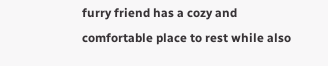furry friend has a cozy and comfortable place to rest while also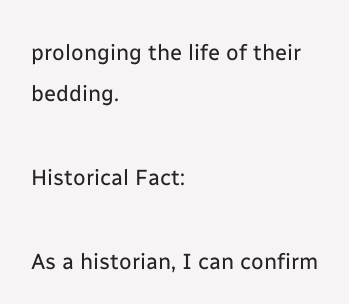prolonging the life of their bedding.

Historical Fact:

As a historian, I can confirm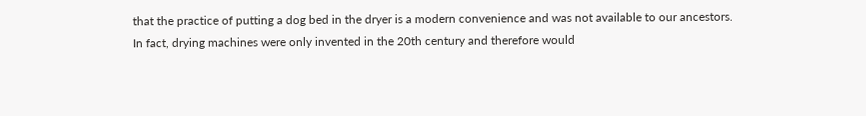that the practice of putting a dog bed in the dryer is a modern convenience and was not available to our ancestors. In fact, drying machines were only invented in the 20th century and therefore would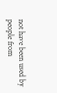not have been used by people from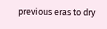previous eras to dry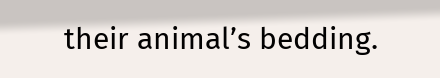their animal’s bedding.